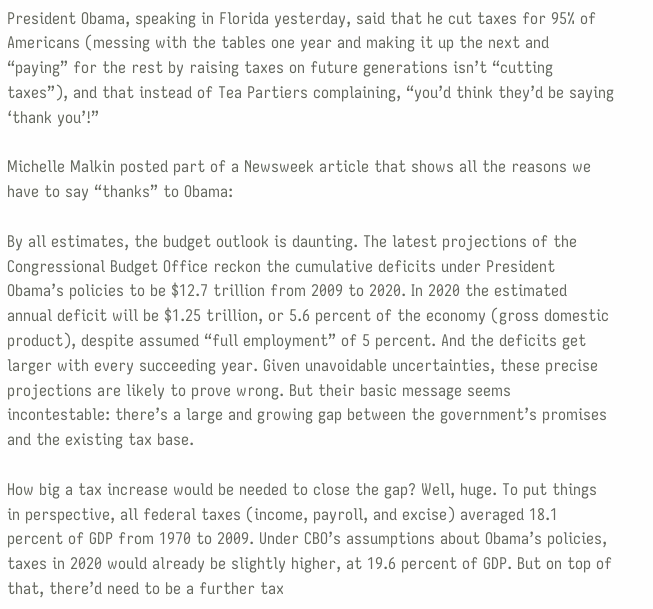President Obama, speaking in Florida yesterday, said that he cut taxes for 95% of Americans (messing with the tables one year and making it up the next and “paying” for the rest by raising taxes on future generations isn’t “cutting taxes”), and that instead of Tea Partiers complaining, “you’d think they’d be saying ‘thank you’!”

Michelle Malkin posted part of a Newsweek article that shows all the reasons we have to say “thanks” to Obama:

By all estimates, the budget outlook is daunting. The latest projections of the Congressional Budget Office reckon the cumulative deficits under President Obama’s policies to be $12.7 trillion from 2009 to 2020. In 2020 the estimated annual deficit will be $1.25 trillion, or 5.6 percent of the economy (gross domestic product), despite assumed “full employment” of 5 percent. And the deficits get larger with every succeeding year. Given unavoidable uncertainties, these precise projections are likely to prove wrong. But their basic message seems incontestable: there’s a large and growing gap between the government’s promises and the existing tax base.

How big a tax increase would be needed to close the gap? Well, huge. To put things in perspective, all federal taxes (income, payroll, and excise) averaged 18.1 percent of GDP from 1970 to 2009. Under CBO’s assumptions about Obama’s policies, taxes in 2020 would already be slightly higher, at 19.6 percent of GDP. But on top of that, there’d need to be a further tax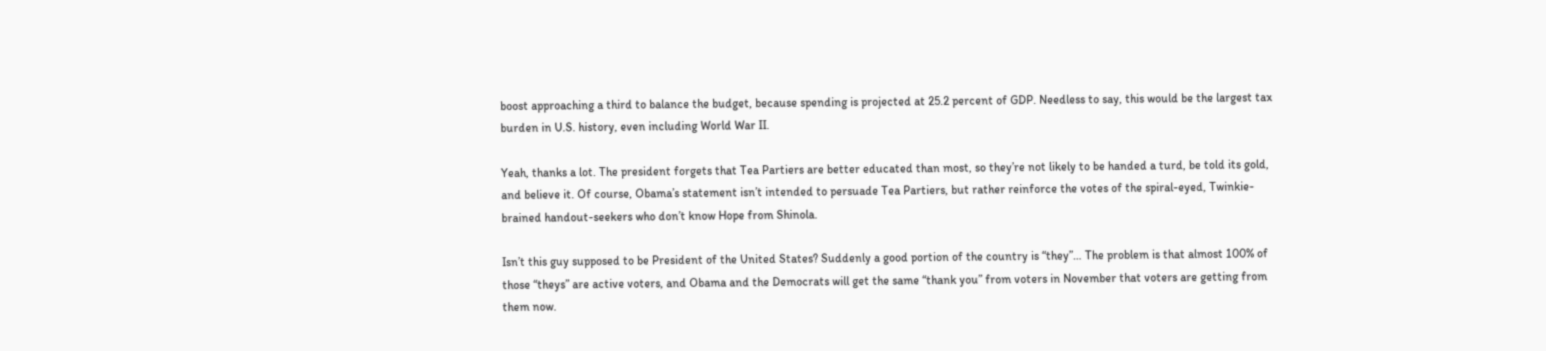boost approaching a third to balance the budget, because spending is projected at 25.2 percent of GDP. Needless to say, this would be the largest tax burden in U.S. history, even including World War II.

Yeah, thanks a lot. The president forgets that Tea Partiers are better educated than most, so they’re not likely to be handed a turd, be told its gold, and believe it. Of course, Obama’s statement isn’t intended to persuade Tea Partiers, but rather reinforce the votes of the spiral-eyed, Twinkie-brained handout-seekers who don’t know Hope from Shinola.

Isn’t this guy supposed to be President of the United States? Suddenly a good portion of the country is “they”… The problem is that almost 100% of those “theys” are active voters, and Obama and the Democrats will get the same “thank you” from voters in November that voters are getting from them now.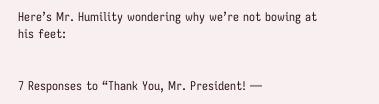Here’s Mr. Humility wondering why we’re not bowing at his feet:


7 Responses to “Thank You, Mr. President! —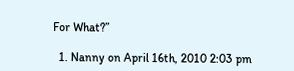For What?”

  1. Nanny on April 16th, 2010 2:03 pm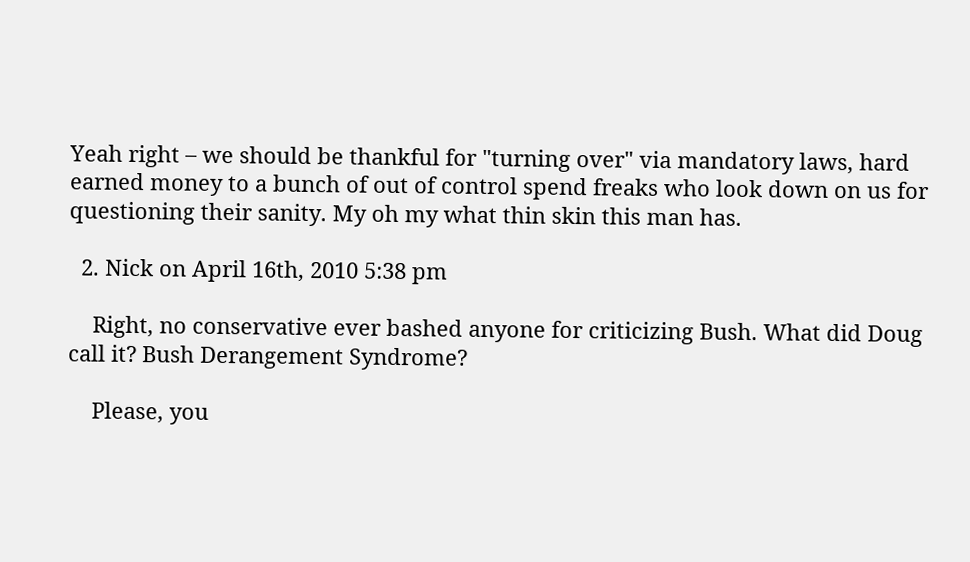Yeah right – we should be thankful for "turning over" via mandatory laws, hard earned money to a bunch of out of control spend freaks who look down on us for questioning their sanity. My oh my what thin skin this man has.

  2. Nick on April 16th, 2010 5:38 pm

    Right, no conservative ever bashed anyone for criticizing Bush. What did Doug call it? Bush Derangement Syndrome?

    Please, you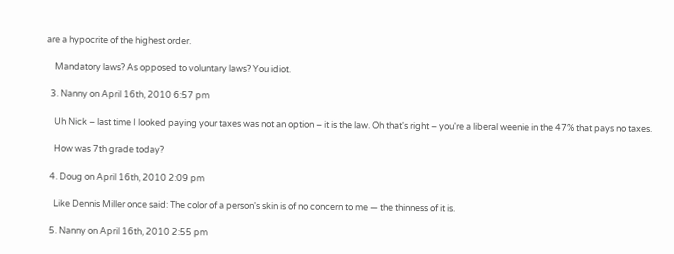are a hypocrite of the highest order.

    Mandatory laws? As opposed to voluntary laws? You idiot.

  3. Nanny on April 16th, 2010 6:57 pm

    Uh Nick – last time I looked paying your taxes was not an option – it is the law. Oh that's right – you're a liberal weenie in the 47% that pays no taxes.

    How was 7th grade today?

  4. Doug on April 16th, 2010 2:09 pm

    Like Dennis Miller once said: The color of a person's skin is of no concern to me — the thinness of it is.

  5. Nanny on April 16th, 2010 2:55 pm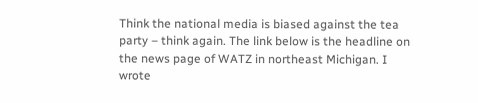Think the national media is biased against the tea party – think again. The link below is the headline on the news page of WATZ in northeast Michigan. I wrote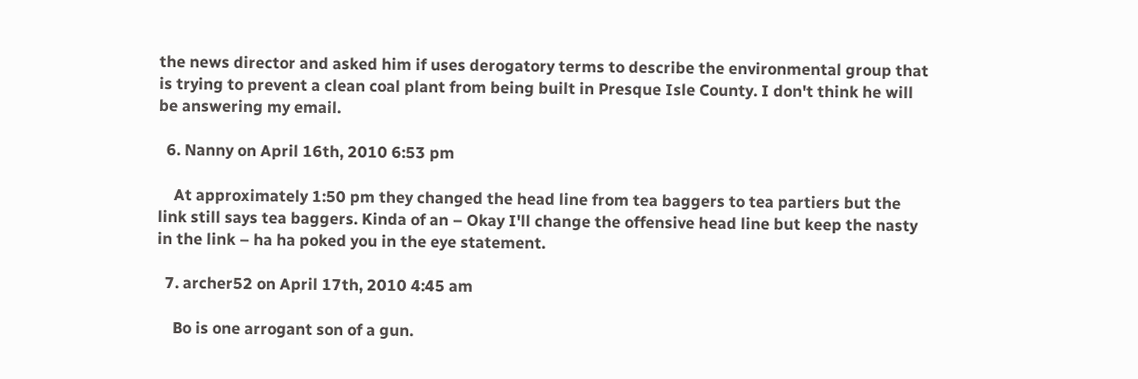the news director and asked him if uses derogatory terms to describe the environmental group that is trying to prevent a clean coal plant from being built in Presque Isle County. I don't think he will be answering my email.

  6. Nanny on April 16th, 2010 6:53 pm

    At approximately 1:50 pm they changed the head line from tea baggers to tea partiers but the link still says tea baggers. Kinda of an – Okay I'll change the offensive head line but keep the nasty in the link – ha ha poked you in the eye statement.

  7. archer52 on April 17th, 2010 4:45 am

    Bo is one arrogant son of a gun.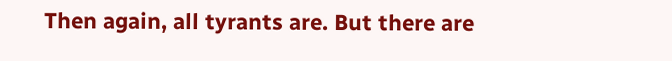Then again, all tyrants are. But there are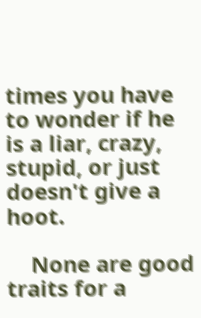times you have to wonder if he is a liar, crazy, stupid, or just doesn't give a hoot.

    None are good traits for a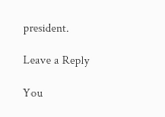president.

Leave a Reply

You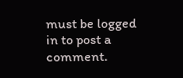must be logged in to post a comment.